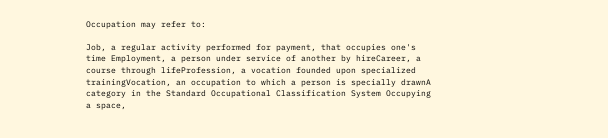Occupation may refer to:

Job, a regular activity performed for payment, that occupies one's time Employment, a person under service of another by hireCareer, a course through lifeProfession, a vocation founded upon specialized trainingVocation, an occupation to which a person is specially drawnA category in the Standard Occupational Classification System Occupying a space,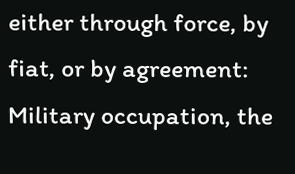either through force, by fiat, or by agreement: Military occupation, the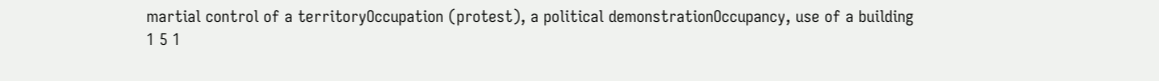martial control of a territoryOccupation (protest), a political demonstrationOccupancy, use of a building
1 5 1